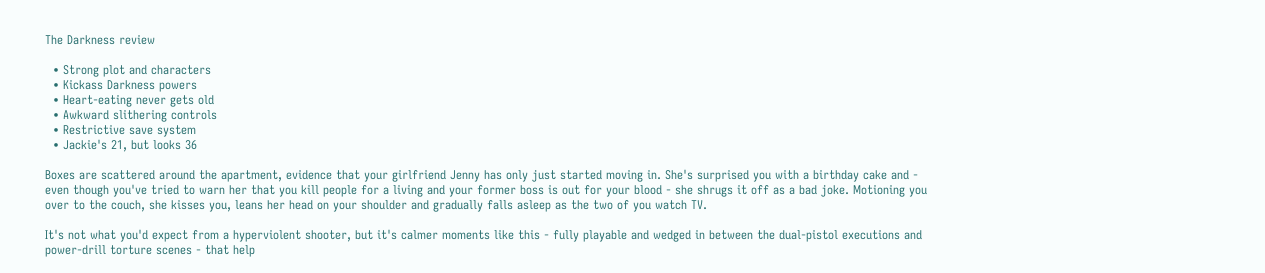The Darkness review

  • Strong plot and characters
  • Kickass Darkness powers
  • Heart-eating never gets old
  • Awkward slithering controls
  • Restrictive save system
  • Jackie's 21, but looks 36

Boxes are scattered around the apartment, evidence that your girlfriend Jenny has only just started moving in. She's surprised you with a birthday cake and - even though you've tried to warn her that you kill people for a living and your former boss is out for your blood - she shrugs it off as a bad joke. Motioning you over to the couch, she kisses you, leans her head on your shoulder and gradually falls asleep as the two of you watch TV.

It's not what you'd expect from a hyperviolent shooter, but it's calmer moments like this - fully playable and wedged in between the dual-pistol executions and power-drill torture scenes - that help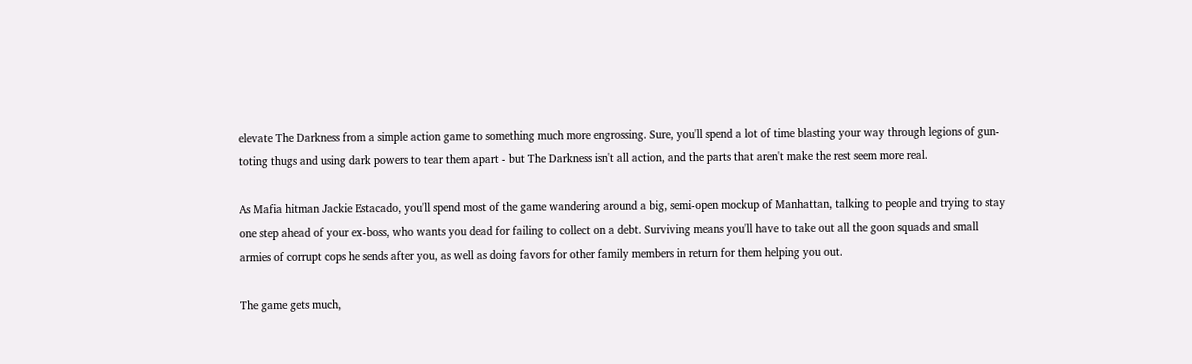elevate The Darkness from a simple action game to something much more engrossing. Sure, you'll spend a lot of time blasting your way through legions of gun-toting thugs and using dark powers to tear them apart - but The Darkness isn't all action, and the parts that aren't make the rest seem more real.

As Mafia hitman Jackie Estacado, you'll spend most of the game wandering around a big, semi-open mockup of Manhattan, talking to people and trying to stay one step ahead of your ex-boss, who wants you dead for failing to collect on a debt. Surviving means you'll have to take out all the goon squads and small armies of corrupt cops he sends after you, as well as doing favors for other family members in return for them helping you out.

The game gets much,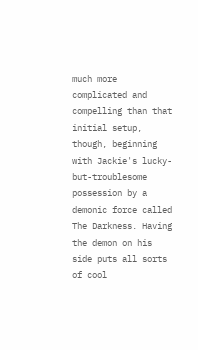much more complicated and compelling than that initial setup, though, beginning with Jackie's lucky-but-troublesome possession by a demonic force called The Darkness. Having the demon on his side puts all sorts of cool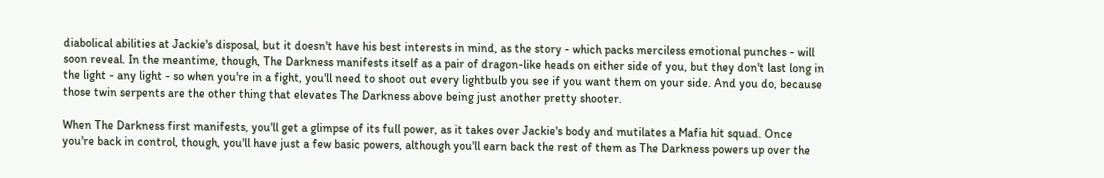diabolical abilities at Jackie's disposal, but it doesn't have his best interests in mind, as the story - which packs merciless emotional punches - will soon reveal. In the meantime, though, The Darkness manifests itself as a pair of dragon-like heads on either side of you, but they don't last long in the light - any light - so when you're in a fight, you'll need to shoot out every lightbulb you see if you want them on your side. And you do, because those twin serpents are the other thing that elevates The Darkness above being just another pretty shooter.

When The Darkness first manifests, you'll get a glimpse of its full power, as it takes over Jackie's body and mutilates a Mafia hit squad. Once you're back in control, though, you'll have just a few basic powers, although you'll earn back the rest of them as The Darkness powers up over the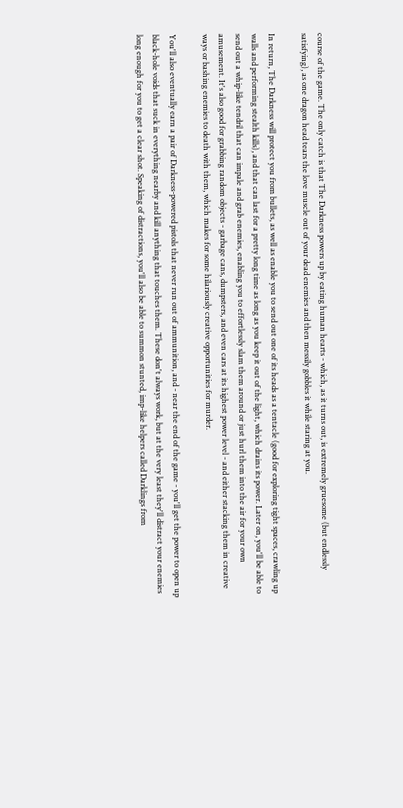course of the game. The only catch is that The Darkness powers up by eating human hearts - which, as it turns out, is extremely gruesome (but endlessly satisfying), as one dragon head tears the love muscle out of your dead enemies and then messily gobbles it while staring at you.

In return, The Darkness will protect you from bullets, as well as enable you to send out one of its heads as a tentacle (good for exploring tight spaces, crawling up walls and performing stealth kills), and that can last for a pretty long time as long as you keep it out of the light, which drains its power. Later on, you'll be able to send out a whip-like tendril that can impale and grab enemies, enabling you to effortlessly slam them around or just hurl them into the air for your own amusement. It's also good for grabbing random objects - garbage cans, dumpsters, and even cars at its highest power level - and either stacking them in creative ways or bashing enemies to death with them, which makes for some hilariously creative opportunities for murder.

You'll also eventually earn a pair of Darkness-powered pistols that never run out of ammunition, and - near the end of the game - you'll get the power to open up black-hole voids that suck in everything nearby and kill anything that touches them. These don't always work, but at the very least they'll distract your enemies long enough for you to get a clear shot. Speaking of distractions, you'll also be able to summon stunted, imp-like helpers called Darklings from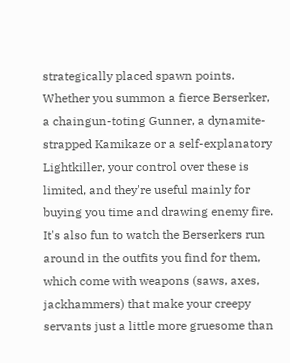strategically placed spawn points. Whether you summon a fierce Berserker, a chaingun-toting Gunner, a dynamite-strapped Kamikaze or a self-explanatory Lightkiller, your control over these is limited, and they're useful mainly for buying you time and drawing enemy fire. It's also fun to watch the Berserkers run around in the outfits you find for them, which come with weapons (saws, axes, jackhammers) that make your creepy servants just a little more gruesome than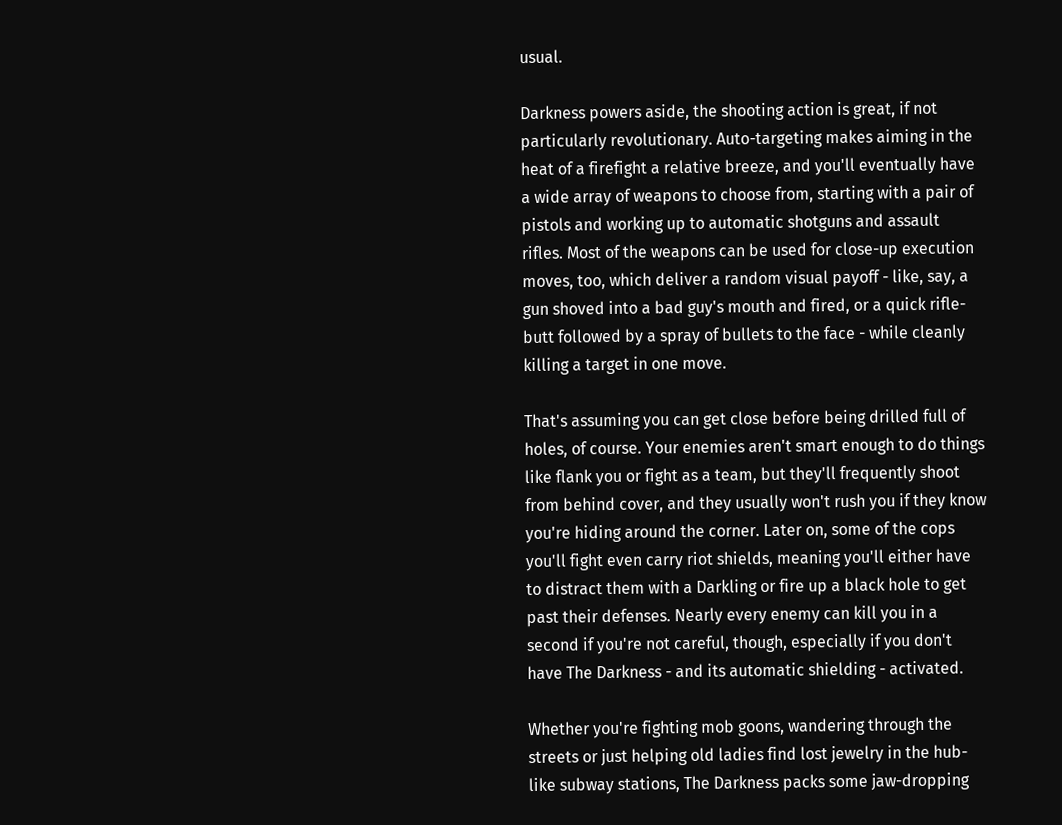usual.

Darkness powers aside, the shooting action is great, if not particularly revolutionary. Auto-targeting makes aiming in the heat of a firefight a relative breeze, and you'll eventually have a wide array of weapons to choose from, starting with a pair of pistols and working up to automatic shotguns and assault rifles. Most of the weapons can be used for close-up execution moves, too, which deliver a random visual payoff - like, say, a gun shoved into a bad guy's mouth and fired, or a quick rifle-butt followed by a spray of bullets to the face - while cleanly killing a target in one move.

That's assuming you can get close before being drilled full of holes, of course. Your enemies aren't smart enough to do things like flank you or fight as a team, but they'll frequently shoot from behind cover, and they usually won't rush you if they know you're hiding around the corner. Later on, some of the cops you'll fight even carry riot shields, meaning you'll either have to distract them with a Darkling or fire up a black hole to get past their defenses. Nearly every enemy can kill you in a second if you're not careful, though, especially if you don't have The Darkness - and its automatic shielding - activated.

Whether you're fighting mob goons, wandering through the streets or just helping old ladies find lost jewelry in the hub-like subway stations, The Darkness packs some jaw-dropping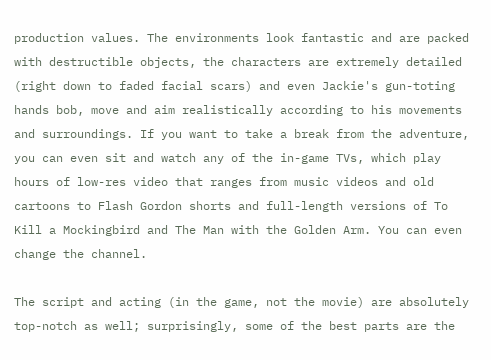production values. The environments look fantastic and are packed with destructible objects, the characters are extremely detailed (right down to faded facial scars) and even Jackie's gun-toting hands bob, move and aim realistically according to his movements and surroundings. If you want to take a break from the adventure, you can even sit and watch any of the in-game TVs, which play hours of low-res video that ranges from music videos and old cartoons to Flash Gordon shorts and full-length versions of To Kill a Mockingbird and The Man with the Golden Arm. You can even change the channel.

The script and acting (in the game, not the movie) are absolutely top-notch as well; surprisingly, some of the best parts are the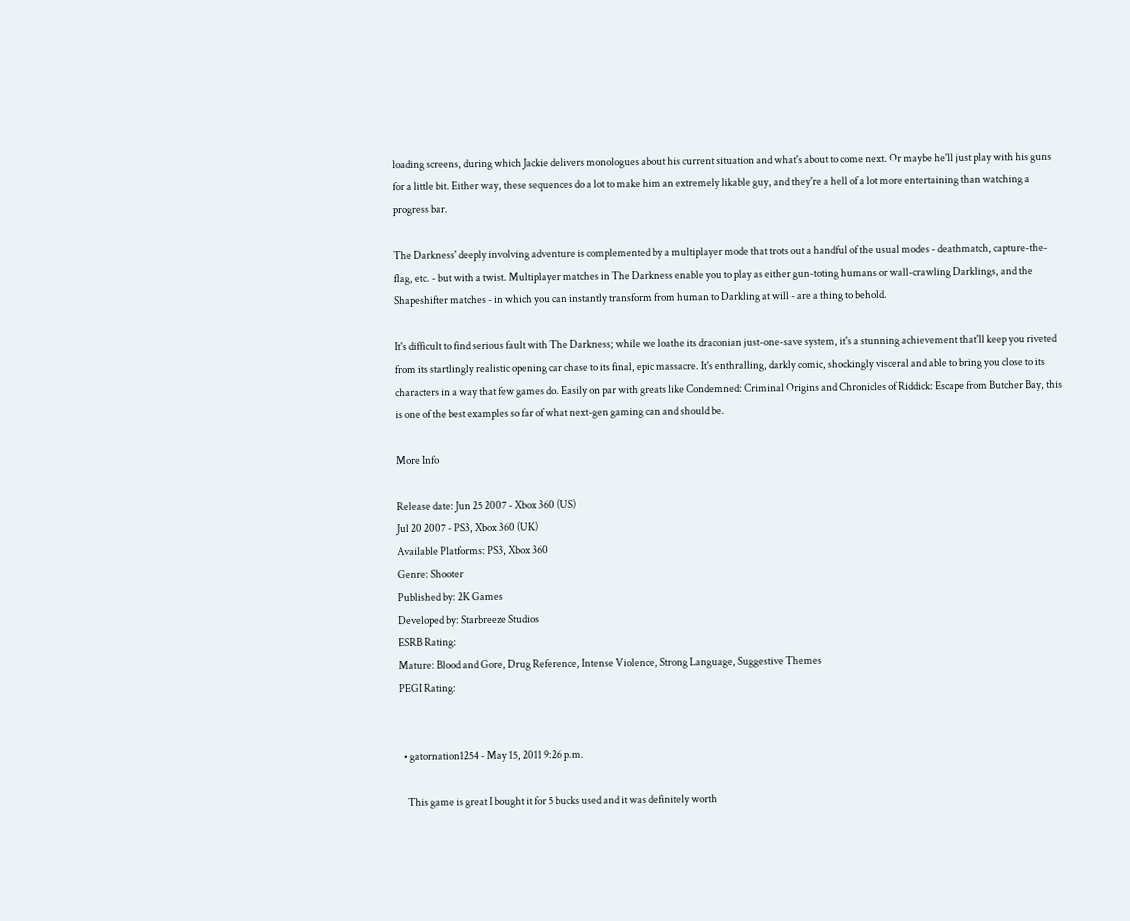loading screens, during which Jackie delivers monologues about his current situation and what's about to come next. Or maybe he'll just play with his guns for a little bit. Either way, these sequences do a lot to make him an extremely likable guy, and they're a hell of a lot more entertaining than watching a progress bar.

The Darkness' deeply involving adventure is complemented by a multiplayer mode that trots out a handful of the usual modes - deathmatch, capture-the-flag, etc. - but with a twist. Multiplayer matches in The Darkness enable you to play as either gun-toting humans or wall-crawling Darklings, and the Shapeshifter matches - in which you can instantly transform from human to Darkling at will - are a thing to behold.

It's difficult to find serious fault with The Darkness; while we loathe its draconian just-one-save system, it's a stunning achievement that'll keep you riveted from its startlingly realistic opening car chase to its final, epic massacre. It's enthralling, darkly comic, shockingly visceral and able to bring you close to its characters in a way that few games do. Easily on par with greats like Condemned: Criminal Origins and Chronicles of Riddick: Escape from Butcher Bay, this is one of the best examples so far of what next-gen gaming can and should be.

More Info

Release date: Jun 25 2007 - Xbox 360 (US)
Jul 20 2007 - PS3, Xbox 360 (UK)
Available Platforms: PS3, Xbox 360
Genre: Shooter
Published by: 2K Games
Developed by: Starbreeze Studios
ESRB Rating:
Mature: Blood and Gore, Drug Reference, Intense Violence, Strong Language, Suggestive Themes
PEGI Rating:


  • gatornation1254 - May 15, 2011 9:26 p.m.

    This game is great I bought it for 5 bucks used and it was definitely worth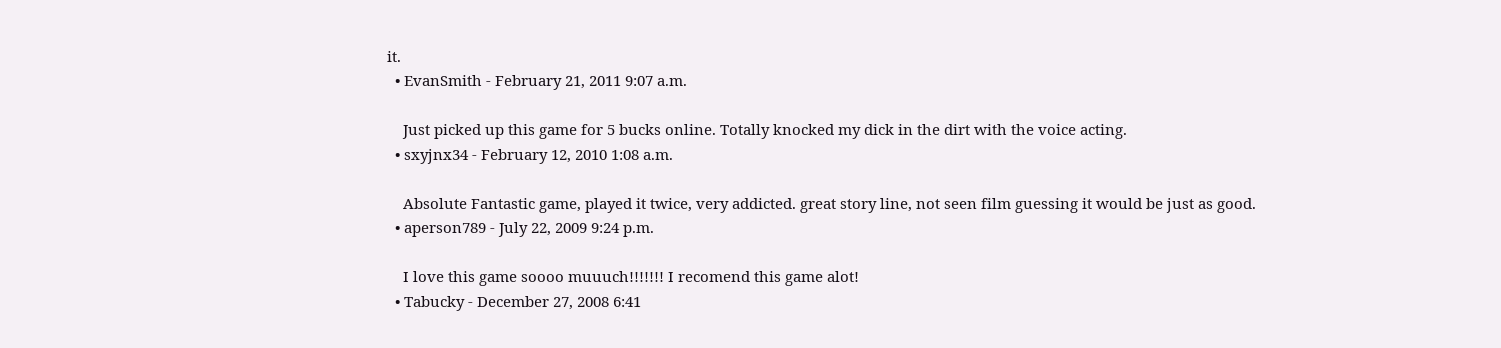it.
  • EvanSmith - February 21, 2011 9:07 a.m.

    Just picked up this game for 5 bucks online. Totally knocked my dick in the dirt with the voice acting.
  • sxyjnx34 - February 12, 2010 1:08 a.m.

    Absolute Fantastic game, played it twice, very addicted. great story line, not seen film guessing it would be just as good.
  • aperson789 - July 22, 2009 9:24 p.m.

    I love this game soooo muuuch!!!!!!! I recomend this game alot!
  • Tabucky - December 27, 2008 6:41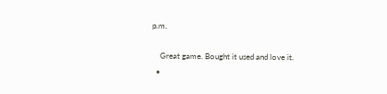p.m.

    Great game. Bought it used and love it.
  •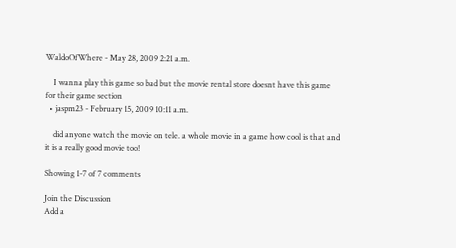WaldoOfWhere - May 28, 2009 2:21 a.m.

    I wanna play this game so bad but the movie rental store doesnt have this game for their game section
  • jaspm23 - February 15, 2009 10:11 a.m.

    did anyone watch the movie on tele. a whole movie in a game how cool is that and it is a really good movie too!

Showing 1-7 of 7 comments

Join the Discussion
Add a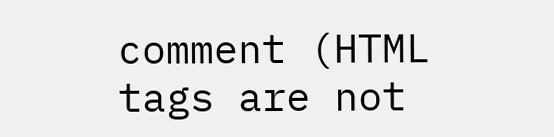comment (HTML tags are not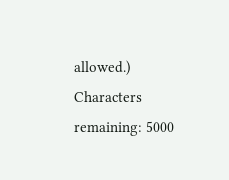allowed.)
Characters remaining: 5000